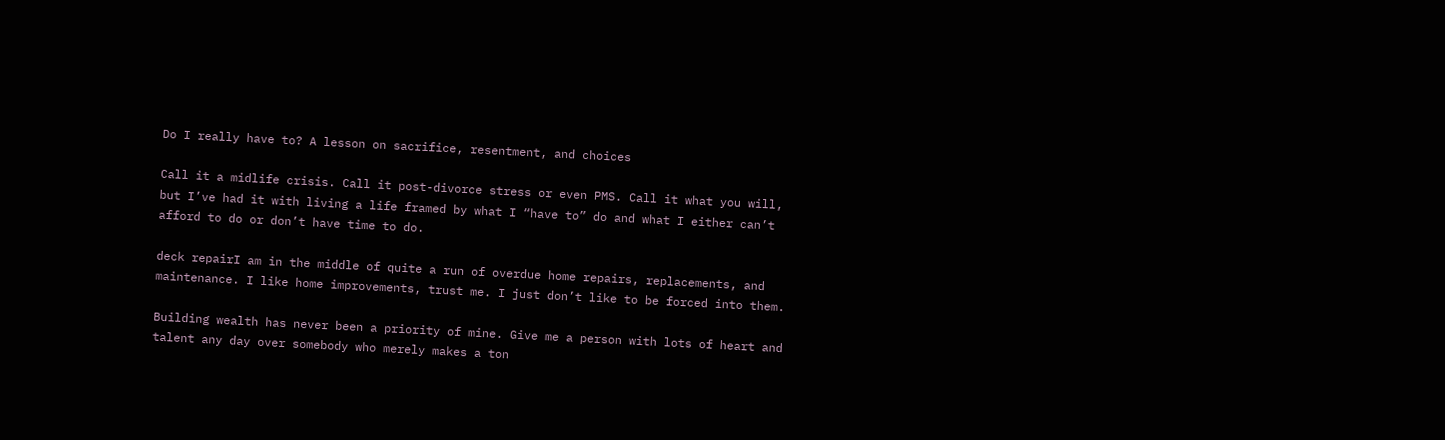Do I really have to? A lesson on sacrifice, resentment, and choices

Call it a midlife crisis. Call it post-divorce stress or even PMS. Call it what you will, but I’ve had it with living a life framed by what I “have to” do and what I either can’t afford to do or don’t have time to do.

deck repairI am in the middle of quite a run of overdue home repairs, replacements, and maintenance. I like home improvements, trust me. I just don’t like to be forced into them.

Building wealth has never been a priority of mine. Give me a person with lots of heart and talent any day over somebody who merely makes a ton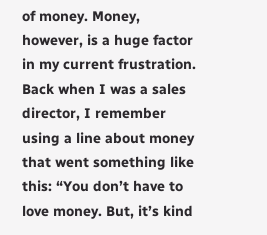of money. Money, however, is a huge factor in my current frustration. Back when I was a sales director, I remember using a line about money that went something like this: “You don’t have to love money. But, it’s kind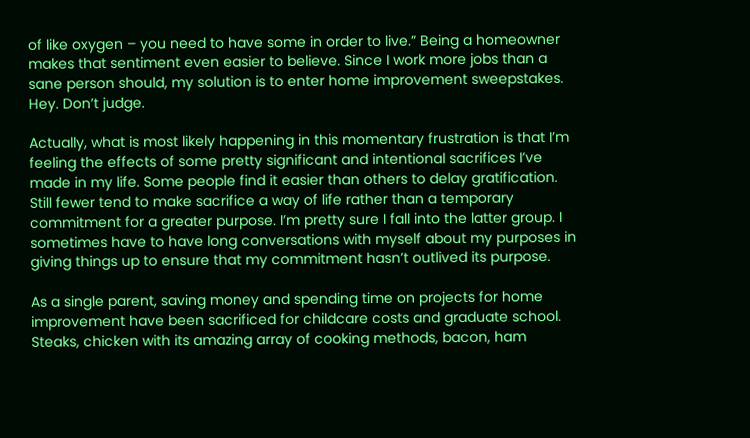of like oxygen – you need to have some in order to live.” Being a homeowner makes that sentiment even easier to believe. Since I work more jobs than a sane person should, my solution is to enter home improvement sweepstakes. Hey. Don’t judge.

Actually, what is most likely happening in this momentary frustration is that I’m feeling the effects of some pretty significant and intentional sacrifices I’ve made in my life. Some people find it easier than others to delay gratification. Still fewer tend to make sacrifice a way of life rather than a temporary commitment for a greater purpose. I’m pretty sure I fall into the latter group. I sometimes have to have long conversations with myself about my purposes in giving things up to ensure that my commitment hasn’t outlived its purpose.

As a single parent, saving money and spending time on projects for home improvement have been sacrificed for childcare costs and graduate school. Steaks, chicken with its amazing array of cooking methods, bacon, ham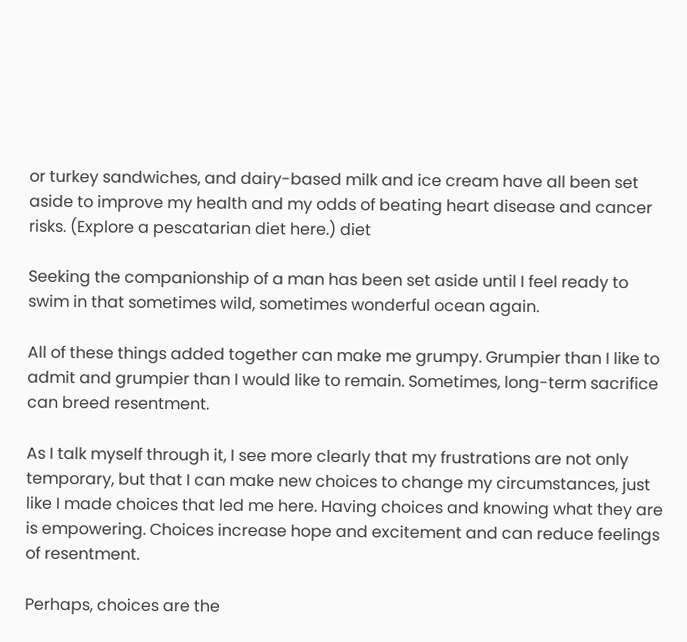or turkey sandwiches, and dairy-based milk and ice cream have all been set aside to improve my health and my odds of beating heart disease and cancer risks. (Explore a pescatarian diet here.) diet

Seeking the companionship of a man has been set aside until I feel ready to swim in that sometimes wild, sometimes wonderful ocean again.

All of these things added together can make me grumpy. Grumpier than I like to admit and grumpier than I would like to remain. Sometimes, long-term sacrifice can breed resentment.

As I talk myself through it, I see more clearly that my frustrations are not only temporary, but that I can make new choices to change my circumstances, just like I made choices that led me here. Having choices and knowing what they are is empowering. Choices increase hope and excitement and can reduce feelings of resentment.

Perhaps, choices are the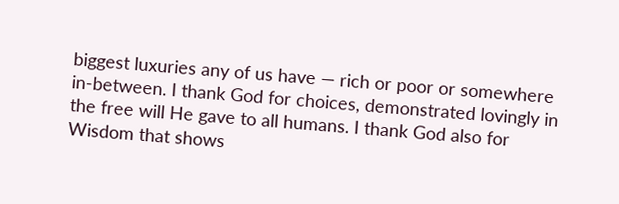biggest luxuries any of us have — rich or poor or somewhere in-between. I thank God for choices, demonstrated lovingly in the free will He gave to all humans. I thank God also for Wisdom that shows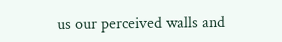us our perceived walls and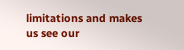limitations and makes us see our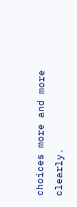choices more and more clearly.